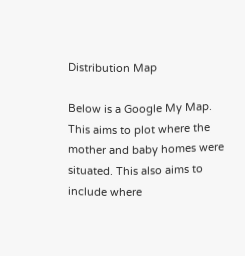Distribution Map

Below is a Google My Map. This aims to plot where the mother and baby homes were situated. This also aims to include where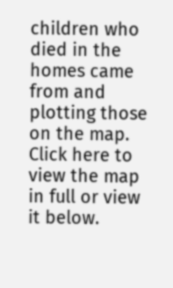children who died in the homes came from and plotting those on the map. Click here to view the map in full or view it below.